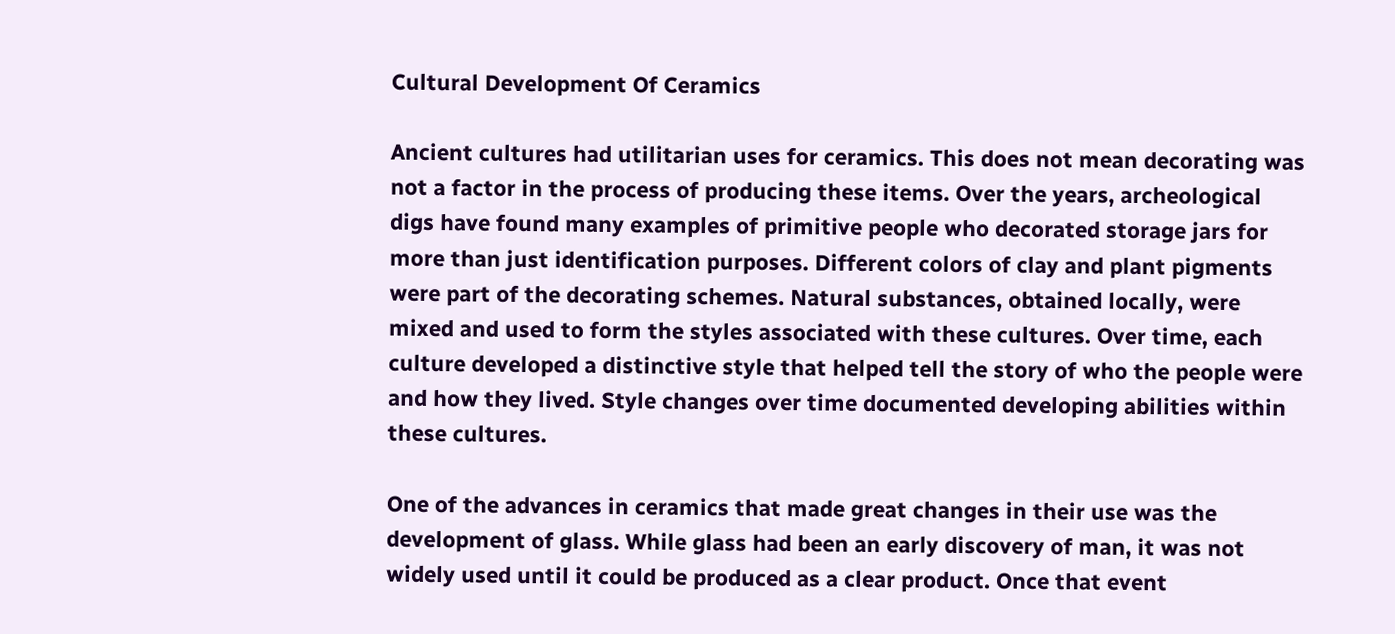Cultural Development Of Ceramics

Ancient cultures had utilitarian uses for ceramics. This does not mean decorating was not a factor in the process of producing these items. Over the years, archeological digs have found many examples of primitive people who decorated storage jars for more than just identification purposes. Different colors of clay and plant pigments were part of the decorating schemes. Natural substances, obtained locally, were mixed and used to form the styles associated with these cultures. Over time, each culture developed a distinctive style that helped tell the story of who the people were and how they lived. Style changes over time documented developing abilities within these cultures.

One of the advances in ceramics that made great changes in their use was the development of glass. While glass had been an early discovery of man, it was not widely used until it could be produced as a clear product. Once that event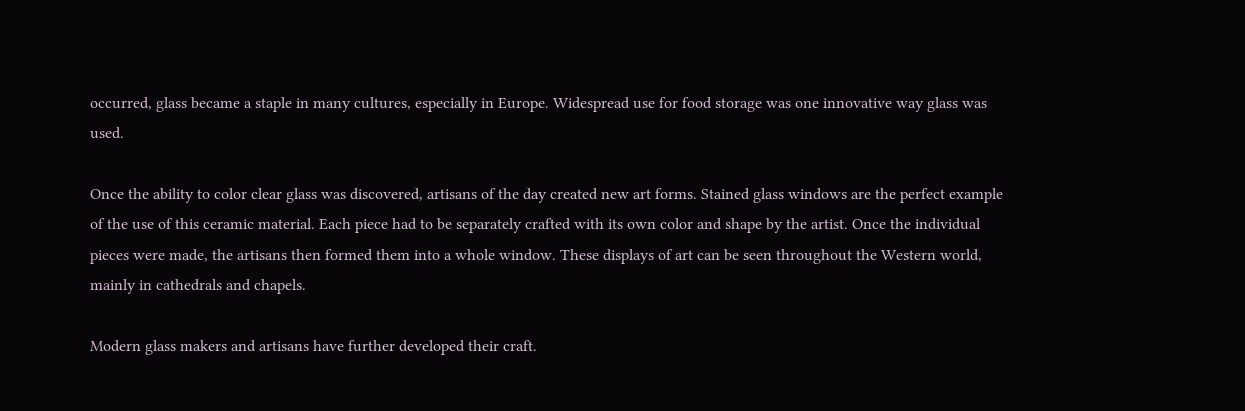occurred, glass became a staple in many cultures, especially in Europe. Widespread use for food storage was one innovative way glass was used.

Once the ability to color clear glass was discovered, artisans of the day created new art forms. Stained glass windows are the perfect example of the use of this ceramic material. Each piece had to be separately crafted with its own color and shape by the artist. Once the individual pieces were made, the artisans then formed them into a whole window. These displays of art can be seen throughout the Western world, mainly in cathedrals and chapels.

Modern glass makers and artisans have further developed their craft.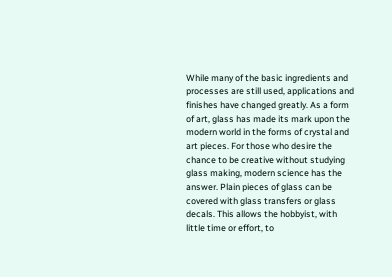While many of the basic ingredients and processes are still used, applications and finishes have changed greatly. As a form of art, glass has made its mark upon the modern world in the forms of crystal and art pieces. For those who desire the chance to be creative without studying glass making, modern science has the answer. Plain pieces of glass can be covered with glass transfers or glass decals. This allows the hobbyist, with little time or effort, to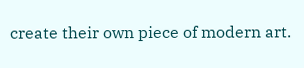create their own piece of modern art.